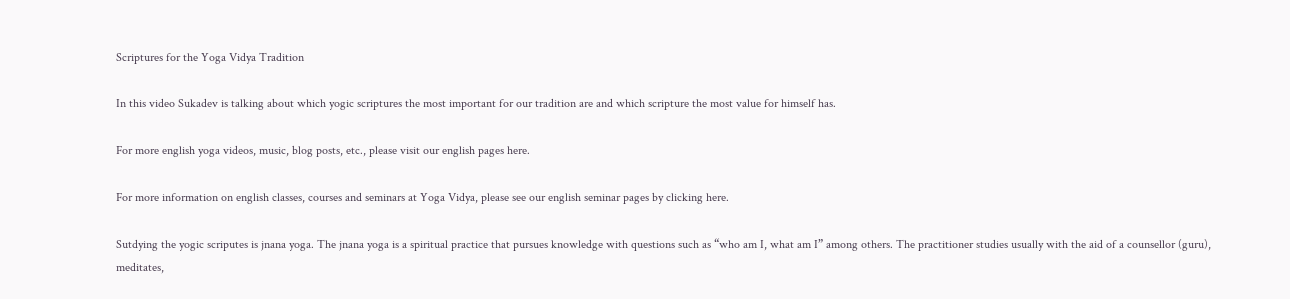Scriptures for the Yoga Vidya Tradition

In this video Sukadev is talking about which yogic scriptures the most important for our tradition are and which scripture the most value for himself has.

For more english yoga videos, music, blog posts, etc., please visit our english pages here.

For more information on english classes, courses and seminars at Yoga Vidya, please see our english seminar pages by clicking here.

Sutdying the yogic scriputes is jnana yoga. The jnana yoga is a spiritual practice that pursues knowledge with questions such as “who am I, what am I” among others. The practitioner studies usually with the aid of a counsellor (guru), meditates,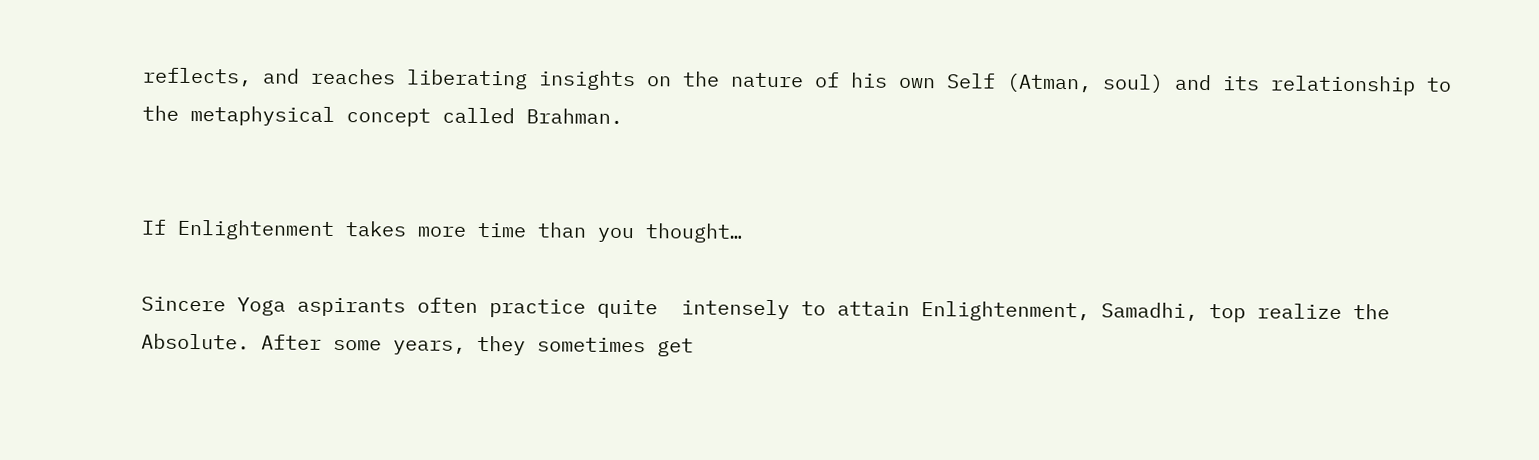reflects, and reaches liberating insights on the nature of his own Self (Atman, soul) and its relationship to the metaphysical concept called Brahman.


If Enlightenment takes more time than you thought…

Sincere Yoga aspirants often practice quite  intensely to attain Enlightenment, Samadhi, top realize the Absolute. After some years, they sometimes get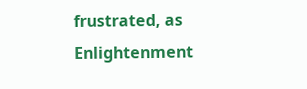frustrated, as Enlightenment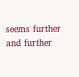seems further and further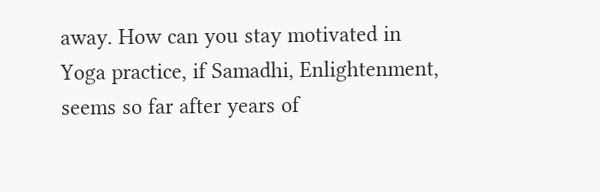away. How can you stay motivated in Yoga practice, if Samadhi, Enlightenment, seems so far after years of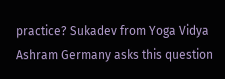practice? Sukadev from Yoga Vidya Ashram Germany asks this question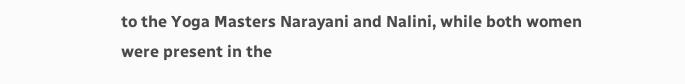to the Yoga Masters Narayani and Nalini, while both women were present in the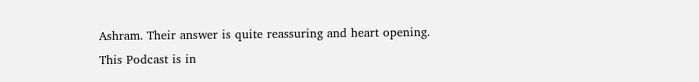Ashram. Their answer is quite reassuring and heart opening. This Podcast is in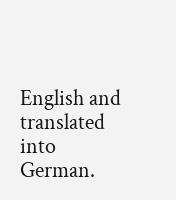English and translated into German.